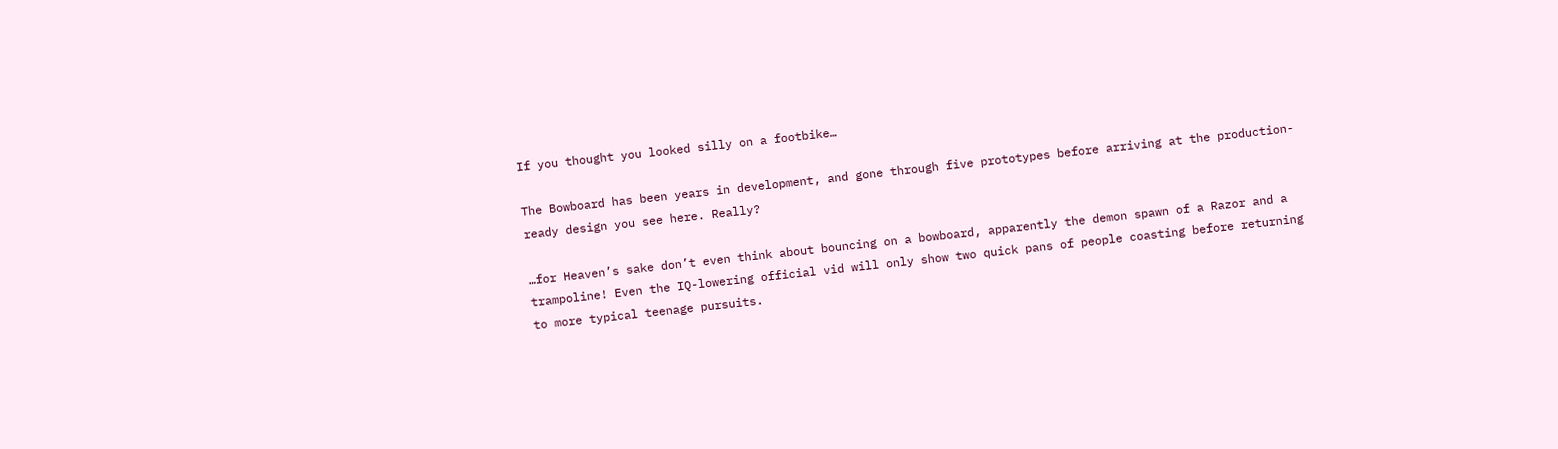If you thought you looked silly on a footbike…

The Bowboard has been years in development, and gone through five prototypes before arriving at the production-ready design you see here. Really?

…for Heaven’s sake don’t even think about bouncing on a bowboard, apparently the demon spawn of a Razor and a trampoline! Even the IQ-lowering official vid will only show two quick pans of people coasting before returning to more typical teenage pursuits.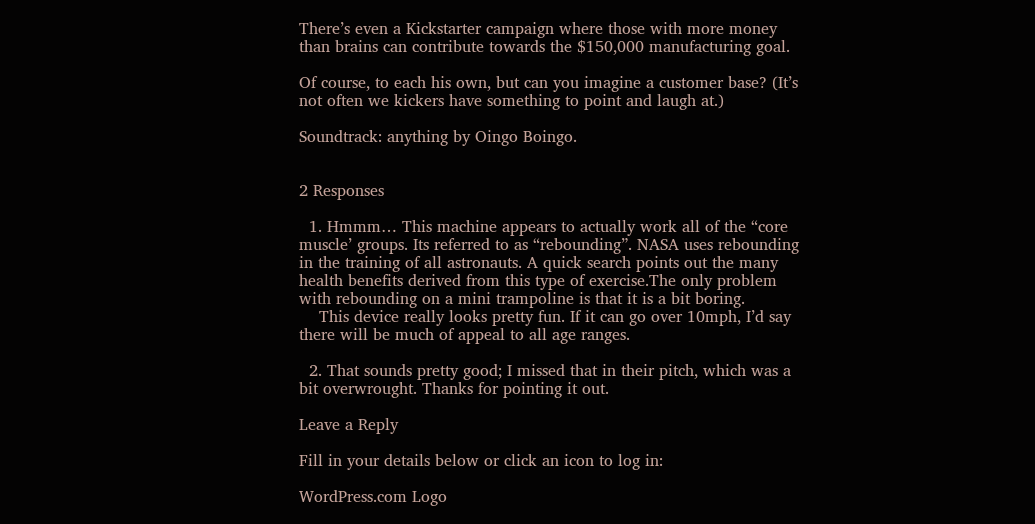There’s even a Kickstarter campaign where those with more money than brains can contribute towards the $150,000 manufacturing goal.

Of course, to each his own, but can you imagine a customer base? (It’s not often we kickers have something to point and laugh at.)

Soundtrack: anything by Oingo Boingo.


2 Responses

  1. Hmmm… This machine appears to actually work all of the “core muscle’ groups. Its referred to as “rebounding”. NASA uses rebounding in the training of all astronauts. A quick search points out the many health benefits derived from this type of exercise.The only problem with rebounding on a mini trampoline is that it is a bit boring.
    This device really looks pretty fun. If it can go over 10mph, I’d say there will be much of appeal to all age ranges.

  2. That sounds pretty good; I missed that in their pitch, which was a bit overwrought. Thanks for pointing it out.

Leave a Reply

Fill in your details below or click an icon to log in:

WordPress.com Logo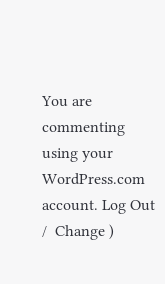You are commenting using your WordPress.com account. Log Out /  Change )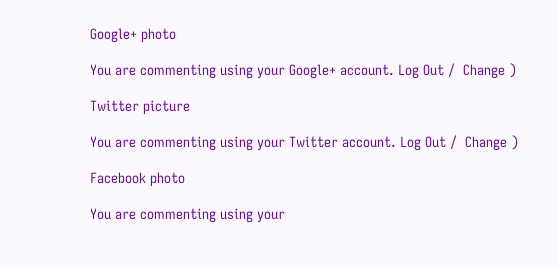Google+ photo

You are commenting using your Google+ account. Log Out /  Change )

Twitter picture

You are commenting using your Twitter account. Log Out /  Change )

Facebook photo

You are commenting using your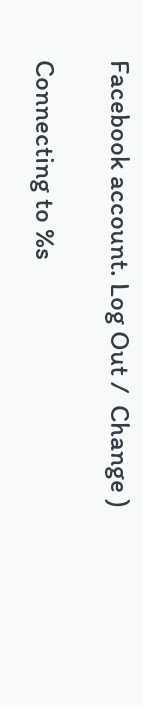Facebook account. Log Out /  Change )

Connecting to %s